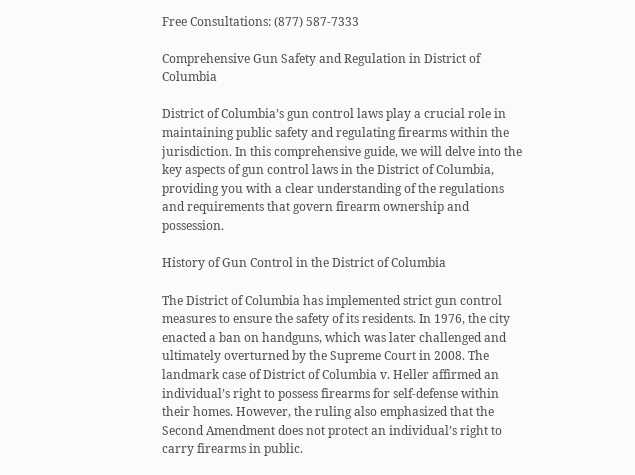Free Consultations: (877) 587-7333

Comprehensive Gun Safety and Regulation in District of Columbia

District of Columbia’s gun control laws play a crucial role in maintaining public safety and regulating firearms within the jurisdiction. In this comprehensive guide, we will delve into the key aspects of gun control laws in the District of Columbia, providing you with a clear understanding of the regulations and requirements that govern firearm ownership and possession.

History of Gun Control in the District of Columbia

The District of Columbia has implemented strict gun control measures to ensure the safety of its residents. In 1976, the city enacted a ban on handguns, which was later challenged and ultimately overturned by the Supreme Court in 2008. The landmark case of District of Columbia v. Heller affirmed an individual’s right to possess firearms for self-defense within their homes. However, the ruling also emphasized that the Second Amendment does not protect an individual’s right to carry firearms in public.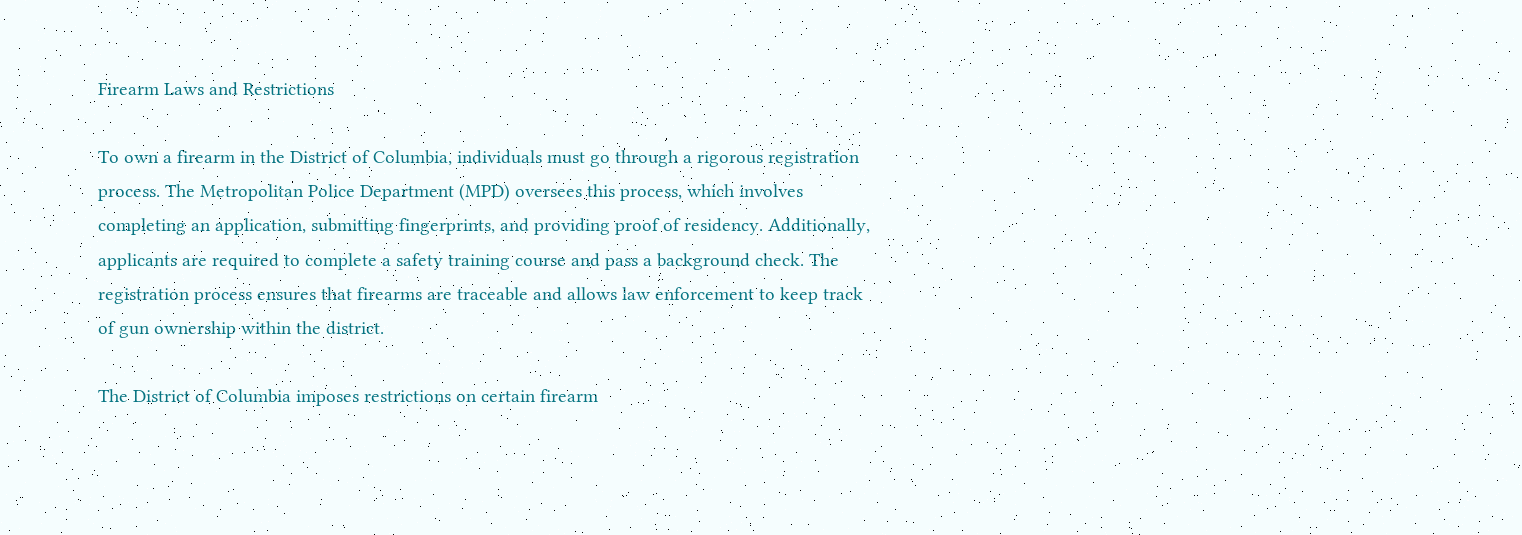Firearm Laws and Restrictions

To own a firearm in the District of Columbia, individuals must go through a rigorous registration process. The Metropolitan Police Department (MPD) oversees this process, which involves completing an application, submitting fingerprints, and providing proof of residency. Additionally, applicants are required to complete a safety training course and pass a background check. The registration process ensures that firearms are traceable and allows law enforcement to keep track of gun ownership within the district.

The District of Columbia imposes restrictions on certain firearm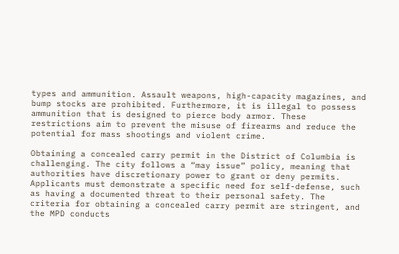types and ammunition. Assault weapons, high-capacity magazines, and bump stocks are prohibited. Furthermore, it is illegal to possess ammunition that is designed to pierce body armor. These restrictions aim to prevent the misuse of firearms and reduce the potential for mass shootings and violent crime.

Obtaining a concealed carry permit in the District of Columbia is challenging. The city follows a “may issue” policy, meaning that authorities have discretionary power to grant or deny permits. Applicants must demonstrate a specific need for self-defense, such as having a documented threat to their personal safety. The criteria for obtaining a concealed carry permit are stringent, and the MPD conducts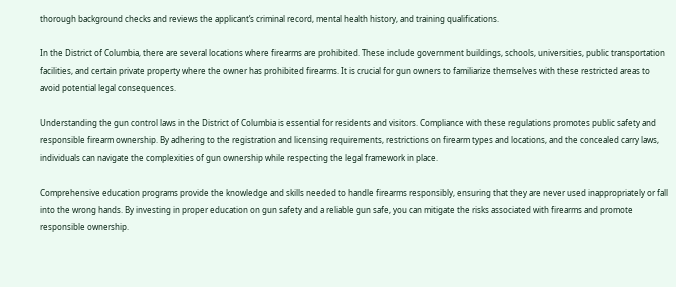thorough background checks and reviews the applicant’s criminal record, mental health history, and training qualifications.

In the District of Columbia, there are several locations where firearms are prohibited. These include government buildings, schools, universities, public transportation facilities, and certain private property where the owner has prohibited firearms. It is crucial for gun owners to familiarize themselves with these restricted areas to avoid potential legal consequences.

Understanding the gun control laws in the District of Columbia is essential for residents and visitors. Compliance with these regulations promotes public safety and responsible firearm ownership. By adhering to the registration and licensing requirements, restrictions on firearm types and locations, and the concealed carry laws, individuals can navigate the complexities of gun ownership while respecting the legal framework in place.

Comprehensive education programs provide the knowledge and skills needed to handle firearms responsibly, ensuring that they are never used inappropriately or fall into the wrong hands. By investing in proper education on gun safety and a reliable gun safe, you can mitigate the risks associated with firearms and promote responsible ownership.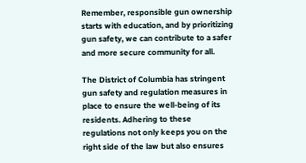Remember, responsible gun ownership starts with education, and by prioritizing gun safety, we can contribute to a safer and more secure community for all.

The District of Columbia has stringent gun safety and regulation measures in place to ensure the well-being of its residents. Adhering to these regulations not only keeps you on the right side of the law but also ensures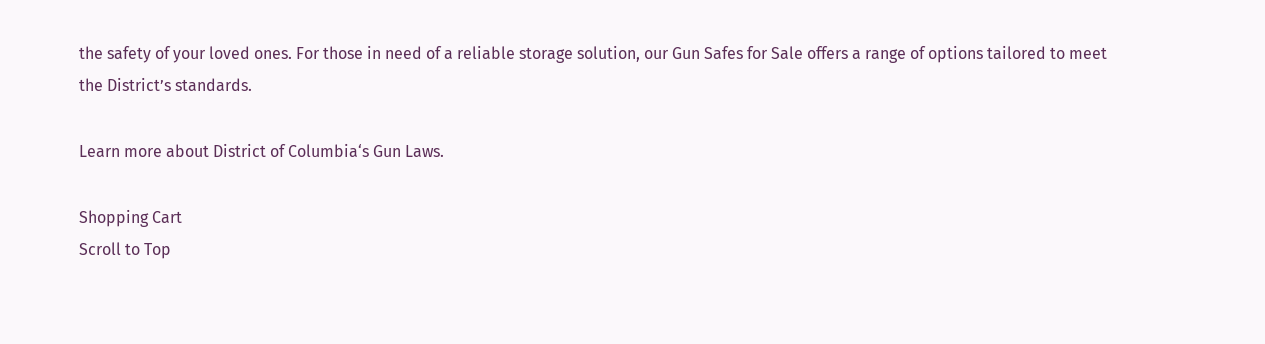the safety of your loved ones. For those in need of a reliable storage solution, our Gun Safes for Sale offers a range of options tailored to meet the District’s standards.

Learn more about District of Columbia‘s Gun Laws.

Shopping Cart
Scroll to Top